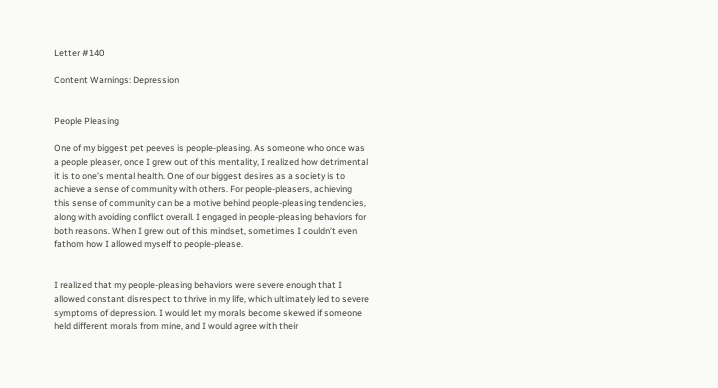Letter #140

Content Warnings: Depression


People Pleasing

One of my biggest pet peeves is people-pleasing. As someone who once was a people pleaser, once I grew out of this mentality, I realized how detrimental it is to one’s mental health. One of our biggest desires as a society is to achieve a sense of community with others. For people-pleasers, achieving this sense of community can be a motive behind people-pleasing tendencies, along with avoiding conflict overall. I engaged in people-pleasing behaviors for both reasons. When I grew out of this mindset, sometimes I couldn’t even fathom how I allowed myself to people-please.


I realized that my people-pleasing behaviors were severe enough that I allowed constant disrespect to thrive in my life, which ultimately led to severe symptoms of depression. I would let my morals become skewed if someone held different morals from mine, and I would agree with their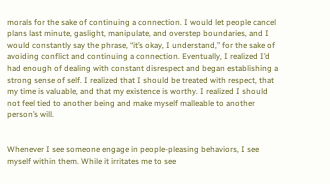morals for the sake of continuing a connection. I would let people cancel plans last minute, gaslight, manipulate, and overstep boundaries, and I would constantly say the phrase, “it’s okay, I understand,” for the sake of avoiding conflict and continuing a connection. Eventually, I realized I’d had enough of dealing with constant disrespect and began establishing a strong sense of self. I realized that I should be treated with respect, that my time is valuable, and that my existence is worthy. I realized I should not feel tied to another being and make myself malleable to another person’s will.


Whenever I see someone engage in people-pleasing behaviors, I see myself within them. While it irritates me to see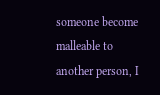someone become malleable to another person, I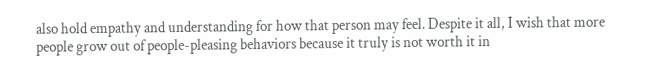also hold empathy and understanding for how that person may feel. Despite it all, I wish that more people grow out of people-pleasing behaviors because it truly is not worth it in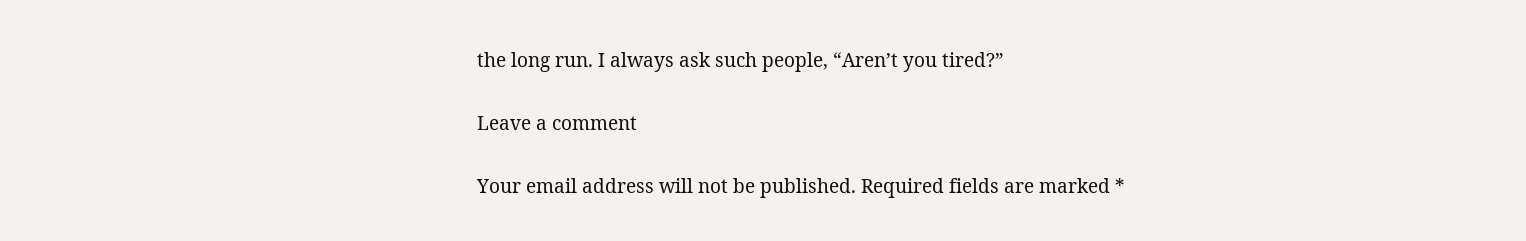the long run. I always ask such people, “Aren’t you tired?”

Leave a comment

Your email address will not be published. Required fields are marked *